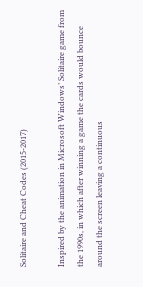Solitaire and Cheat Codes (2015-2017)

Inspired by the animation in Microsoft Windows’ Solitaire game from the 1990s, in which after winning a game the cards would bounce around the screen leaving a continuous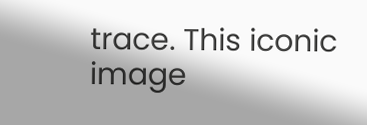trace. This iconic image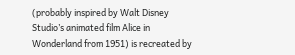(probably inspired by Walt Disney Studio’s animated film Alice in Wonderland from 1951) is recreated by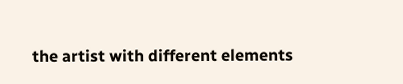the artist with different elements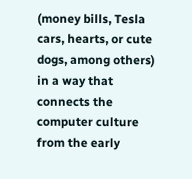(money bills, Tesla cars, hearts, or cute dogs, among others) in a way that connects the computer culture from the early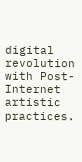digital revolution with Post-Internet artistic practices.